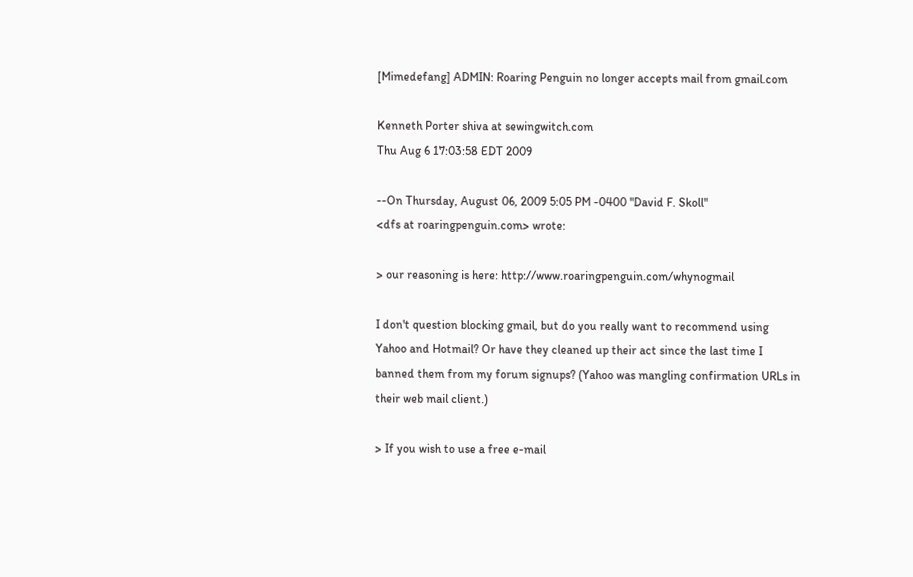[Mimedefang] ADMIN: Roaring Penguin no longer accepts mail from gmail.com

Kenneth Porter shiva at sewingwitch.com
Thu Aug 6 17:03:58 EDT 2009

--On Thursday, August 06, 2009 5:05 PM -0400 "David F. Skoll"
<dfs at roaringpenguin.com> wrote:

> our reasoning is here: http://www.roaringpenguin.com/whynogmail

I don't question blocking gmail, but do you really want to recommend using
Yahoo and Hotmail? Or have they cleaned up their act since the last time I
banned them from my forum signups? (Yahoo was mangling confirmation URLs in
their web mail client.)

> If you wish to use a free e-mail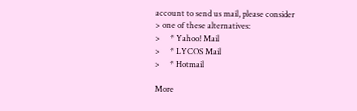account to send us mail, please consider
> one of these alternatives:
>     * Yahoo! Mail
>     * LYCOS Mail
>     * Hotmail

More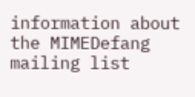information about the MIMEDefang mailing list